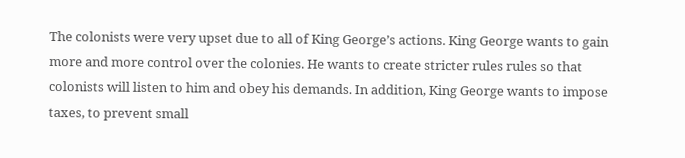The colonists were very upset due to all of King George’s actions. King George wants to gain more and more control over the colonies. He wants to create stricter rules rules so that colonists will listen to him and obey his demands. In addition, King George wants to impose taxes, to prevent small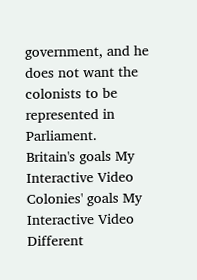government, and he does not want the colonists to be represented in Parliament.
Britain's goals My Interactive Video
Colonies' goals My Interactive Video
Different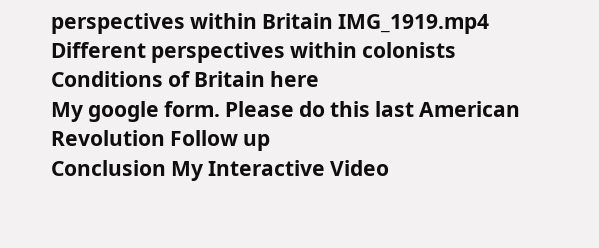perspectives within Britain IMG_1919.mp4
Different perspectives within colonists
Conditions of Britain here
My google form. Please do this last American Revolution Follow up
Conclusion My Interactive Video